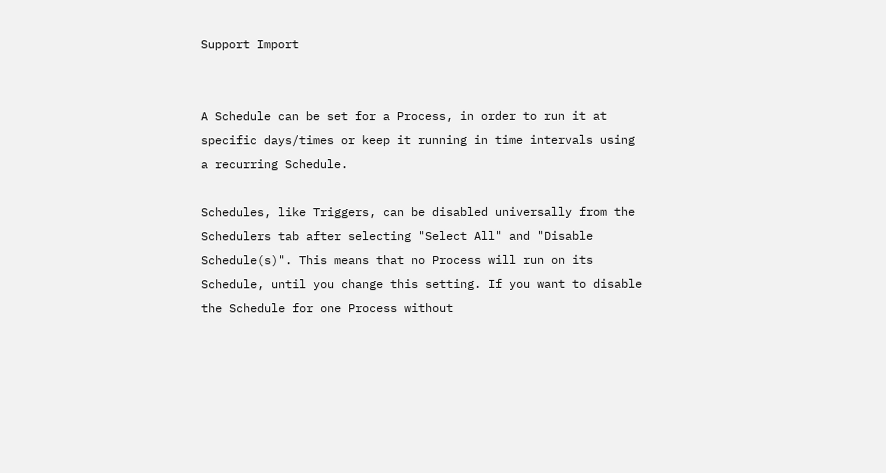Support Import


A Schedule can be set for a Process, in order to run it at specific days/times or keep it running in time intervals using a recurring Schedule.

Schedules, like Triggers, can be disabled universally from the Schedulers tab after selecting "Select All" and "Disable Schedule(s)". This means that no Process will run on its Schedule, until you change this setting. If you want to disable the Schedule for one Process without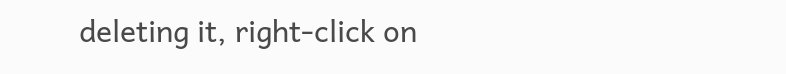deleting it, right-click on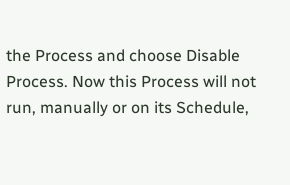the Process and choose Disable Process. Now this Process will not run, manually or on its Schedule,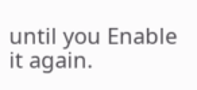until you Enable it again.